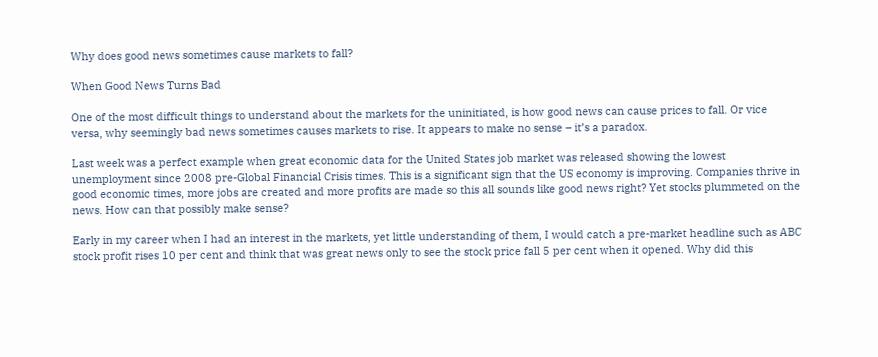Why does good news sometimes cause markets to fall?

When Good News Turns Bad

One of the most difficult things to understand about the markets for the uninitiated, is how good news can cause prices to fall. Or vice versa, why seemingly bad news sometimes causes markets to rise. It appears to make no sense – it’s a paradox.

Last week was a perfect example when great economic data for the United States job market was released showing the lowest unemployment since 2008 pre-Global Financial Crisis times. This is a significant sign that the US economy is improving. Companies thrive in good economic times, more jobs are created and more profits are made so this all sounds like good news right? Yet stocks plummeted on the news. How can that possibly make sense?

Early in my career when I had an interest in the markets, yet little understanding of them, I would catch a pre-market headline such as ABC stock profit rises 10 per cent and think that was great news only to see the stock price fall 5 per cent when it opened. Why did this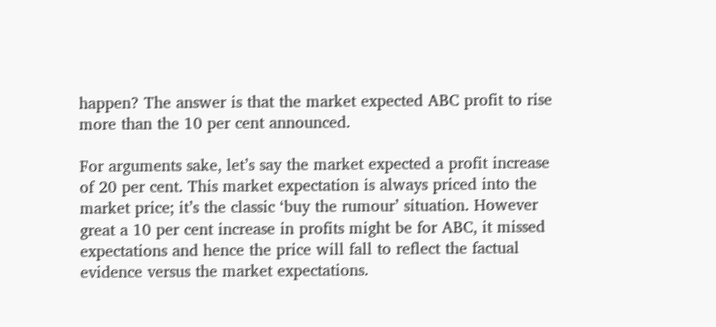happen? The answer is that the market expected ABC profit to rise more than the 10 per cent announced.

For arguments sake, let’s say the market expected a profit increase of 20 per cent. This market expectation is always priced into the market price; it’s the classic ‘buy the rumour’ situation. However great a 10 per cent increase in profits might be for ABC, it missed expectations and hence the price will fall to reflect the factual evidence versus the market expectations.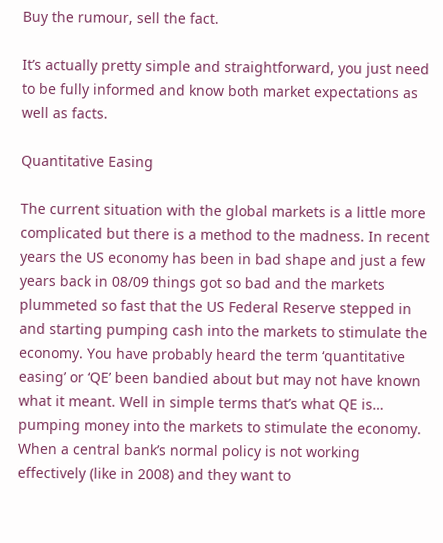Buy the rumour, sell the fact.

It’s actually pretty simple and straightforward, you just need to be fully informed and know both market expectations as well as facts.

Quantitative Easing

The current situation with the global markets is a little more complicated but there is a method to the madness. In recent years the US economy has been in bad shape and just a few years back in 08/09 things got so bad and the markets plummeted so fast that the US Federal Reserve stepped in and starting pumping cash into the markets to stimulate the economy. You have probably heard the term ‘quantitative easing’ or ‘QE’ been bandied about but may not have known what it meant. Well in simple terms that’s what QE is… pumping money into the markets to stimulate the economy. When a central bank’s normal policy is not working effectively (like in 2008) and they want to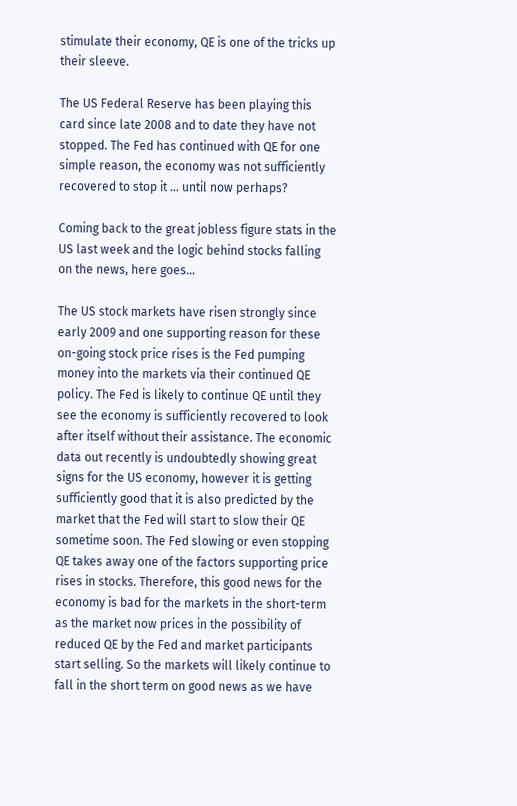stimulate their economy, QE is one of the tricks up their sleeve.

The US Federal Reserve has been playing this card since late 2008 and to date they have not stopped. The Fed has continued with QE for one simple reason, the economy was not sufficiently recovered to stop it … until now perhaps?

Coming back to the great jobless figure stats in the US last week and the logic behind stocks falling on the news, here goes…

The US stock markets have risen strongly since early 2009 and one supporting reason for these on-going stock price rises is the Fed pumping money into the markets via their continued QE policy. The Fed is likely to continue QE until they see the economy is sufficiently recovered to look after itself without their assistance. The economic data out recently is undoubtedly showing great signs for the US economy, however it is getting sufficiently good that it is also predicted by the market that the Fed will start to slow their QE sometime soon. The Fed slowing or even stopping QE takes away one of the factors supporting price rises in stocks. Therefore, this good news for the economy is bad for the markets in the short-term as the market now prices in the possibility of reduced QE by the Fed and market participants start selling. So the markets will likely continue to fall in the short term on good news as we have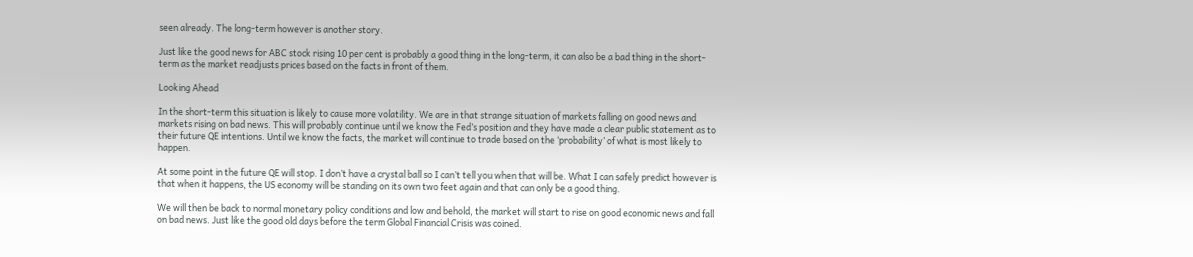seen already. The long-term however is another story.

Just like the good news for ABC stock rising 10 per cent is probably a good thing in the long-term, it can also be a bad thing in the short-term as the market readjusts prices based on the facts in front of them.

Looking Ahead

In the short-term this situation is likely to cause more volatility. We are in that strange situation of markets falling on good news and markets rising on bad news. This will probably continue until we know the Fed’s position and they have made a clear public statement as to their future QE intentions. Until we know the facts, the market will continue to trade based on the ‘probability’ of what is most likely to happen.

At some point in the future QE will stop. I don’t have a crystal ball so I can’t tell you when that will be. What I can safely predict however is that when it happens, the US economy will be standing on its own two feet again and that can only be a good thing.

We will then be back to normal monetary policy conditions and low and behold, the market will start to rise on good economic news and fall on bad news. Just like the good old days before the term Global Financial Crisis was coined.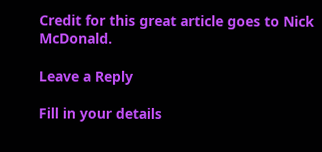Credit for this great article goes to Nick McDonald.

Leave a Reply

Fill in your details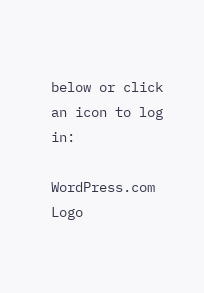below or click an icon to log in:

WordPress.com Logo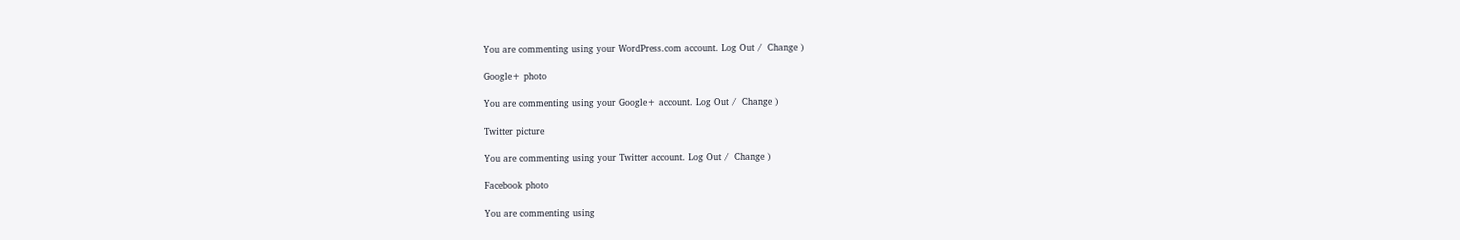You are commenting using your WordPress.com account. Log Out /  Change )

Google+ photo

You are commenting using your Google+ account. Log Out /  Change )

Twitter picture

You are commenting using your Twitter account. Log Out /  Change )

Facebook photo

You are commenting using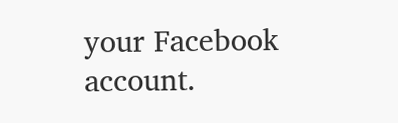your Facebook account.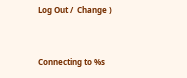Log Out /  Change )


Connecting to %s